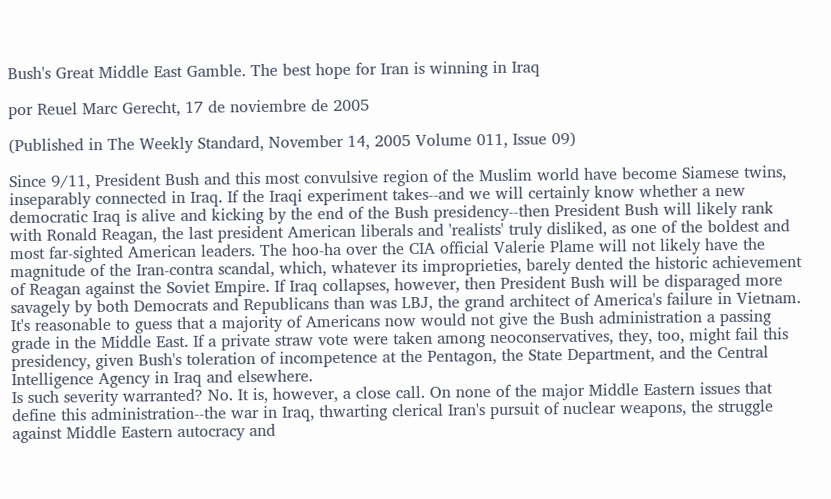Bush's Great Middle East Gamble. The best hope for Iran is winning in Iraq

por Reuel Marc Gerecht, 17 de noviembre de 2005

(Published in The Weekly Standard, November 14, 2005 Volume 011, Issue 09)

Since 9/11, President Bush and this most convulsive region of the Muslim world have become Siamese twins, inseparably connected in Iraq. If the Iraqi experiment takes--and we will certainly know whether a new democratic Iraq is alive and kicking by the end of the Bush presidency--then President Bush will likely rank with Ronald Reagan, the last president American liberals and 'realists' truly disliked, as one of the boldest and most far-sighted American leaders. The hoo-ha over the CIA official Valerie Plame will not likely have the magnitude of the Iran-contra scandal, which, whatever its improprieties, barely dented the historic achievement of Reagan against the Soviet Empire. If Iraq collapses, however, then President Bush will be disparaged more savagely by both Democrats and Republicans than was LBJ, the grand architect of America's failure in Vietnam. It's reasonable to guess that a majority of Americans now would not give the Bush administration a passing grade in the Middle East. If a private straw vote were taken among neoconservatives, they, too, might fail this presidency, given Bush's toleration of incompetence at the Pentagon, the State Department, and the Central Intelligence Agency in Iraq and elsewhere.
Is such severity warranted? No. It is, however, a close call. On none of the major Middle Eastern issues that define this administration--the war in Iraq, thwarting clerical Iran's pursuit of nuclear weapons, the struggle against Middle Eastern autocracy and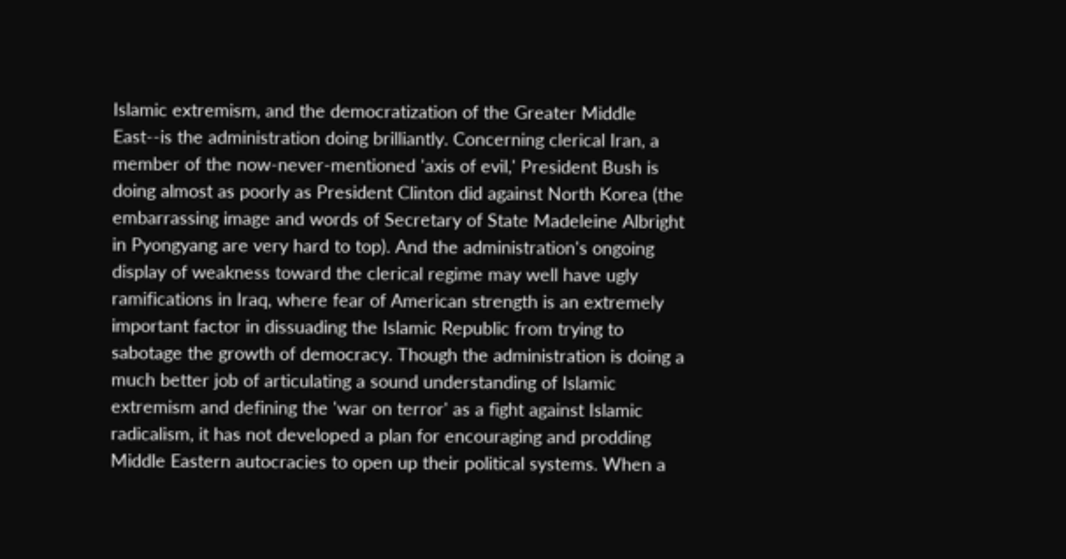Islamic extremism, and the democratization of the Greater Middle East--is the administration doing brilliantly. Concerning clerical Iran, a member of the now-never-mentioned 'axis of evil,' President Bush is doing almost as poorly as President Clinton did against North Korea (the embarrassing image and words of Secretary of State Madeleine Albright in Pyongyang are very hard to top). And the administration's ongoing display of weakness toward the clerical regime may well have ugly ramifications in Iraq, where fear of American strength is an extremely important factor in dissuading the Islamic Republic from trying to sabotage the growth of democracy. Though the administration is doing a much better job of articulating a sound understanding of Islamic extremism and defining the 'war on terror' as a fight against Islamic radicalism, it has not developed a plan for encouraging and prodding Middle Eastern autocracies to open up their political systems. When a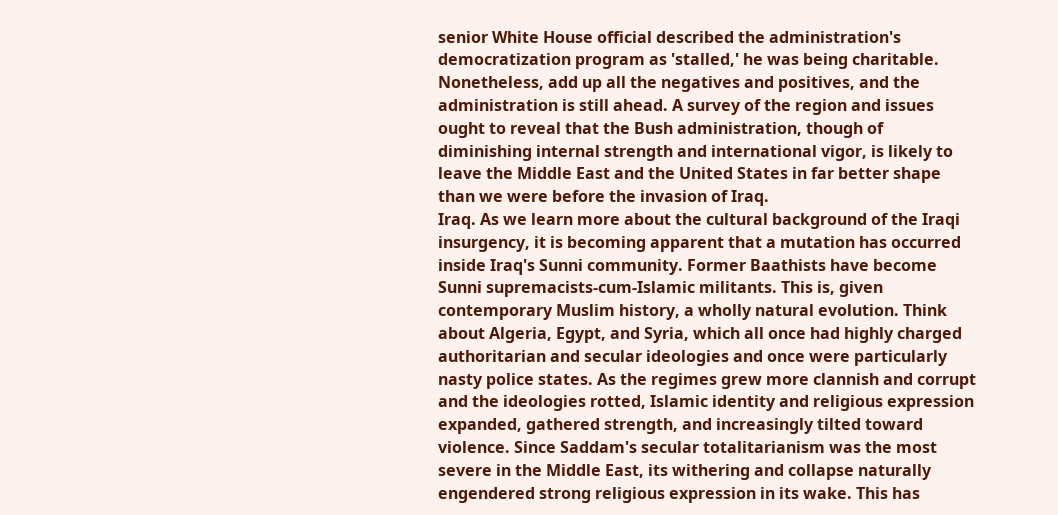senior White House official described the administration's democratization program as 'stalled,' he was being charitable. Nonetheless, add up all the negatives and positives, and the administration is still ahead. A survey of the region and issues ought to reveal that the Bush administration, though of diminishing internal strength and international vigor, is likely to leave the Middle East and the United States in far better shape than we were before the invasion of Iraq.
Iraq. As we learn more about the cultural background of the Iraqi insurgency, it is becoming apparent that a mutation has occurred inside Iraq's Sunni community. Former Baathists have become Sunni supremacists-cum-Islamic militants. This is, given contemporary Muslim history, a wholly natural evolution. Think about Algeria, Egypt, and Syria, which all once had highly charged authoritarian and secular ideologies and once were particularly nasty police states. As the regimes grew more clannish and corrupt and the ideologies rotted, Islamic identity and religious expression expanded, gathered strength, and increasingly tilted toward violence. Since Saddam's secular totalitarianism was the most severe in the Middle East, its withering and collapse naturally engendered strong religious expression in its wake. This has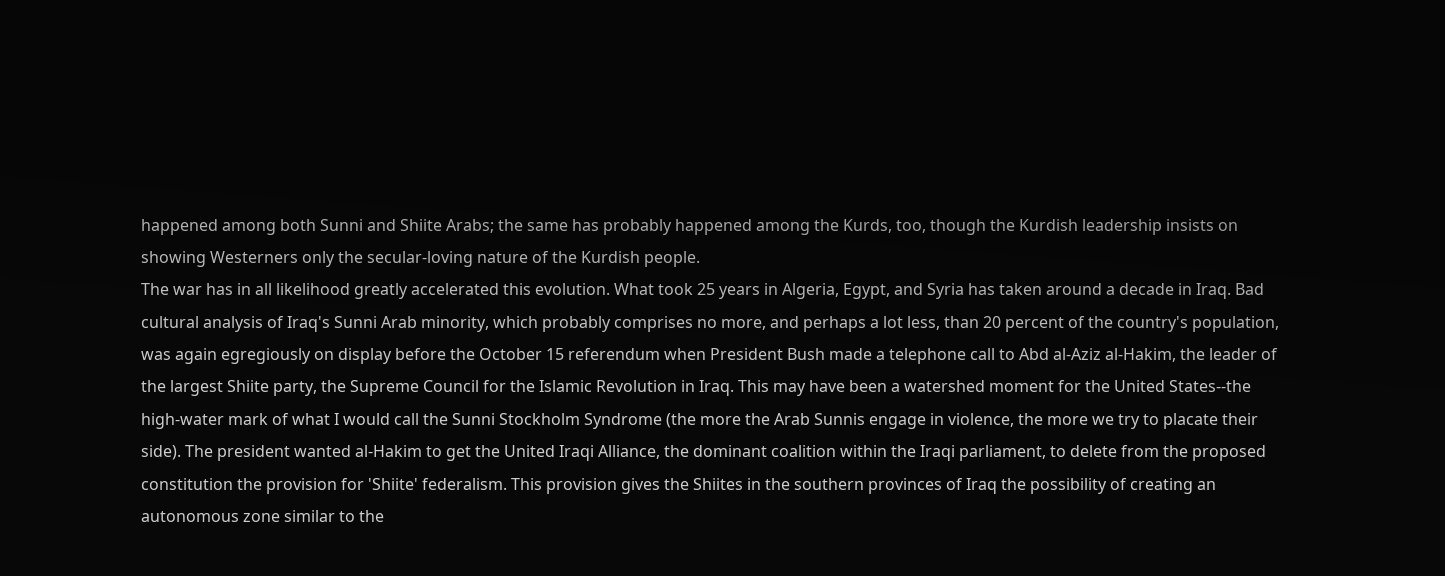happened among both Sunni and Shiite Arabs; the same has probably happened among the Kurds, too, though the Kurdish leadership insists on showing Westerners only the secular-loving nature of the Kurdish people.
The war has in all likelihood greatly accelerated this evolution. What took 25 years in Algeria, Egypt, and Syria has taken around a decade in Iraq. Bad cultural analysis of Iraq's Sunni Arab minority, which probably comprises no more, and perhaps a lot less, than 20 percent of the country's population, was again egregiously on display before the October 15 referendum when President Bush made a telephone call to Abd al-Aziz al-Hakim, the leader of the largest Shiite party, the Supreme Council for the Islamic Revolution in Iraq. This may have been a watershed moment for the United States--the high-water mark of what I would call the Sunni Stockholm Syndrome (the more the Arab Sunnis engage in violence, the more we try to placate their side). The president wanted al-Hakim to get the United Iraqi Alliance, the dominant coalition within the Iraqi parliament, to delete from the proposed constitution the provision for 'Shiite' federalism. This provision gives the Shiites in the southern provinces of Iraq the possibility of creating an autonomous zone similar to the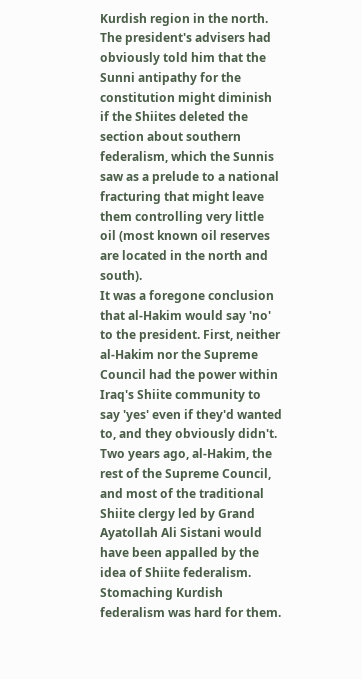Kurdish region in the north. The president's advisers had obviously told him that the Sunni antipathy for the constitution might diminish if the Shiites deleted the section about southern federalism, which the Sunnis saw as a prelude to a national fracturing that might leave them controlling very little oil (most known oil reserves are located in the north and south).
It was a foregone conclusion that al-Hakim would say 'no' to the president. First, neither al-Hakim nor the Supreme Council had the power within Iraq's Shiite community to say 'yes' even if they'd wanted to, and they obviously didn't. Two years ago, al-Hakim, the rest of the Supreme Council, and most of the traditional Shiite clergy led by Grand Ayatollah Ali Sistani would have been appalled by the idea of Shiite federalism. Stomaching Kurdish federalism was hard for them.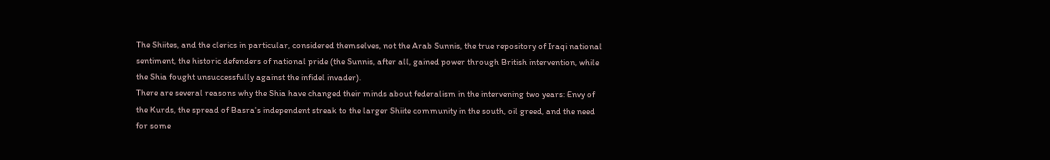The Shiites, and the clerics in particular, considered themselves, not the Arab Sunnis, the true repository of Iraqi national sentiment, the historic defenders of national pride (the Sunnis, after all, gained power through British intervention, while the Shia fought unsuccessfully against the infidel invader).
There are several reasons why the Shia have changed their minds about federalism in the intervening two years: Envy of the Kurds, the spread of Basra's independent streak to the larger Shiite community in the south, oil greed, and the need for some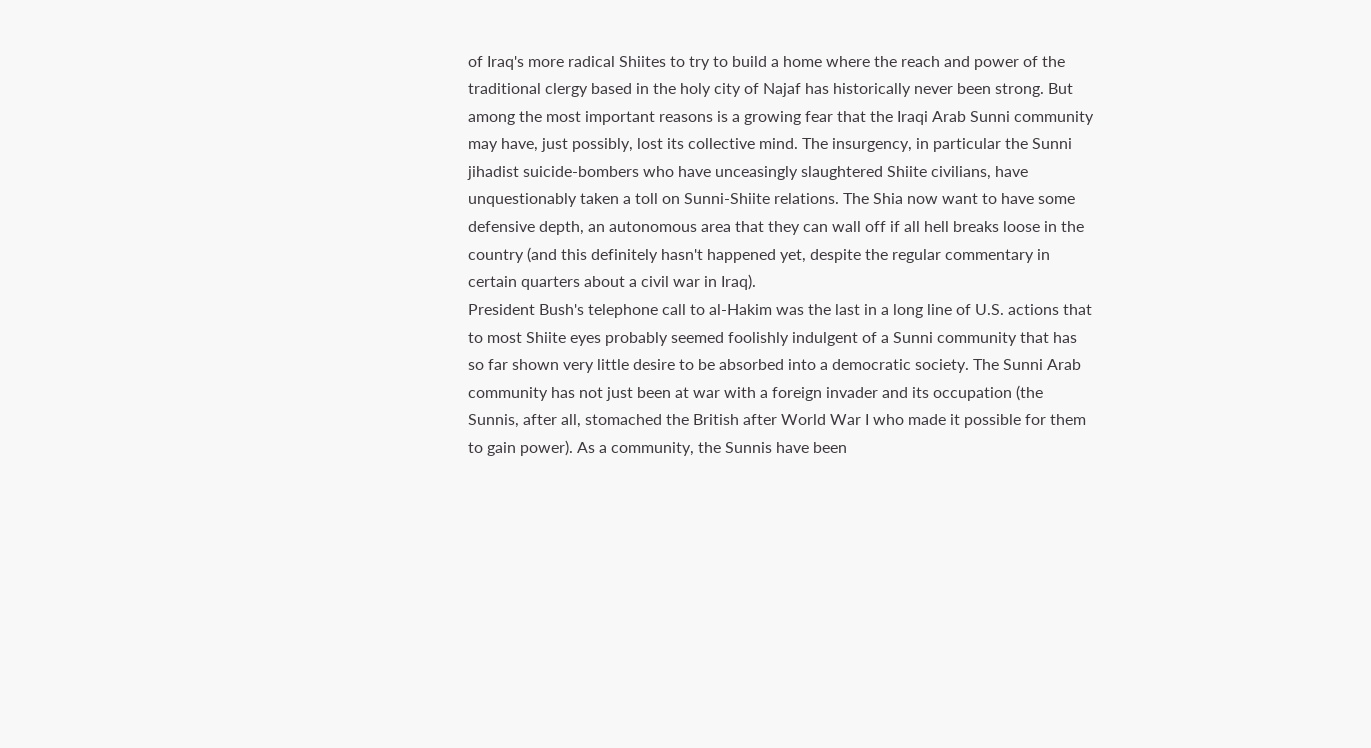of Iraq's more radical Shiites to try to build a home where the reach and power of the traditional clergy based in the holy city of Najaf has historically never been strong. But among the most important reasons is a growing fear that the Iraqi Arab Sunni community may have, just possibly, lost its collective mind. The insurgency, in particular the Sunni jihadist suicide-bombers who have unceasingly slaughtered Shiite civilians, have unquestionably taken a toll on Sunni-Shiite relations. The Shia now want to have some defensive depth, an autonomous area that they can wall off if all hell breaks loose in the country (and this definitely hasn't happened yet, despite the regular commentary in certain quarters about a civil war in Iraq).
President Bush's telephone call to al-Hakim was the last in a long line of U.S. actions that to most Shiite eyes probably seemed foolishly indulgent of a Sunni community that has so far shown very little desire to be absorbed into a democratic society. The Sunni Arab community has not just been at war with a foreign invader and its occupation (the Sunnis, after all, stomached the British after World War I who made it possible for them to gain power). As a community, the Sunnis have been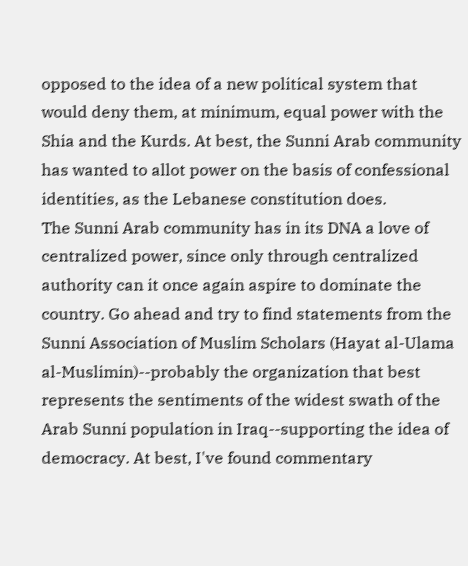opposed to the idea of a new political system that would deny them, at minimum, equal power with the Shia and the Kurds. At best, the Sunni Arab community has wanted to allot power on the basis of confessional identities, as the Lebanese constitution does.
The Sunni Arab community has in its DNA a love of centralized power, since only through centralized authority can it once again aspire to dominate the country. Go ahead and try to find statements from the Sunni Association of Muslim Scholars (Hayat al-Ulama al-Muslimin)--probably the organization that best represents the sentiments of the widest swath of the Arab Sunni population in Iraq--supporting the idea of democracy. At best, I've found commentary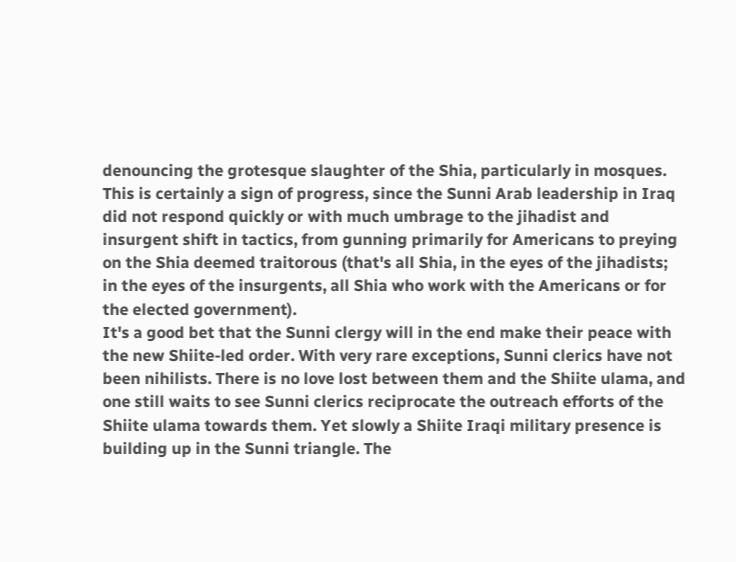denouncing the grotesque slaughter of the Shia, particularly in mosques. This is certainly a sign of progress, since the Sunni Arab leadership in Iraq did not respond quickly or with much umbrage to the jihadist and insurgent shift in tactics, from gunning primarily for Americans to preying on the Shia deemed traitorous (that's all Shia, in the eyes of the jihadists; in the eyes of the insurgents, all Shia who work with the Americans or for the elected government).
It's a good bet that the Sunni clergy will in the end make their peace with the new Shiite-led order. With very rare exceptions, Sunni clerics have not been nihilists. There is no love lost between them and the Shiite ulama, and one still waits to see Sunni clerics reciprocate the outreach efforts of the Shiite ulama towards them. Yet slowly a Shiite Iraqi military presence is building up in the Sunni triangle. The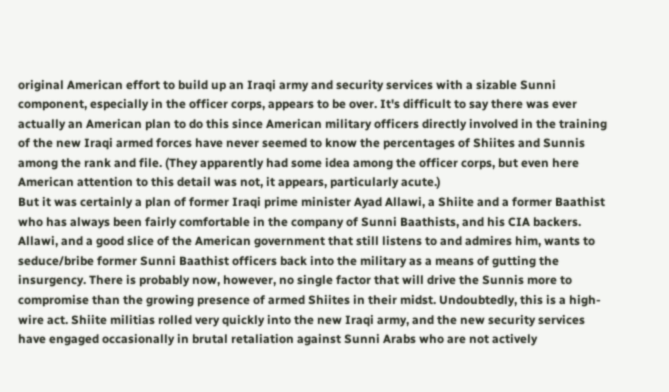original American effort to build up an Iraqi army and security services with a sizable Sunni component, especially in the officer corps, appears to be over. It's difficult to say there was ever actually an American plan to do this since American military officers directly involved in the training of the new Iraqi armed forces have never seemed to know the percentages of Shiites and Sunnis among the rank and file. (They apparently had some idea among the officer corps, but even here American attention to this detail was not, it appears, particularly acute.)
But it was certainly a plan of former Iraqi prime minister Ayad Allawi, a Shiite and a former Baathist who has always been fairly comfortable in the company of Sunni Baathists, and his CIA backers. Allawi, and a good slice of the American government that still listens to and admires him, wants to seduce/bribe former Sunni Baathist officers back into the military as a means of gutting the insurgency. There is probably now, however, no single factor that will drive the Sunnis more to compromise than the growing presence of armed Shiites in their midst. Undoubtedly, this is a high-wire act. Shiite militias rolled very quickly into the new Iraqi army, and the new security services have engaged occasionally in brutal retaliation against Sunni Arabs who are not actively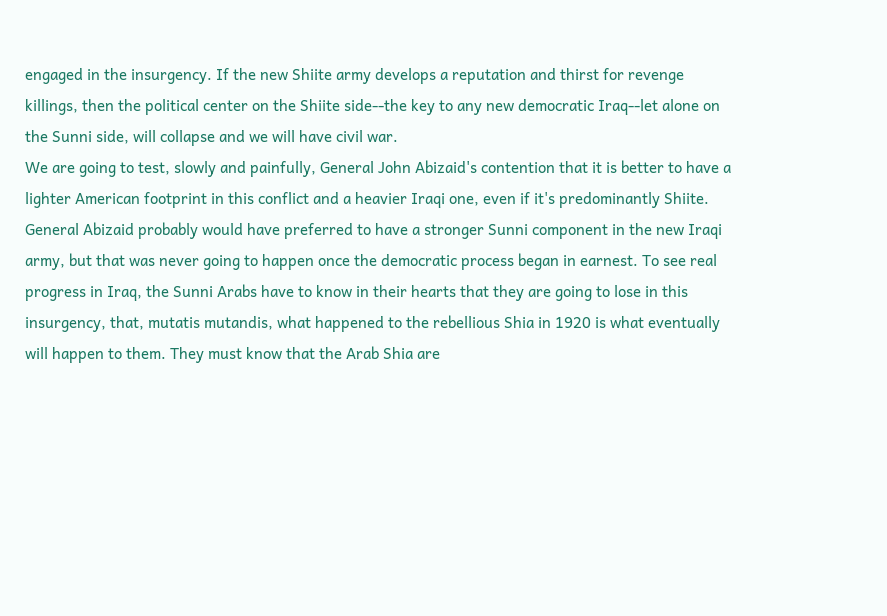engaged in the insurgency. If the new Shiite army develops a reputation and thirst for revenge killings, then the political center on the Shiite side--the key to any new democratic Iraq--let alone on the Sunni side, will collapse and we will have civil war.
We are going to test, slowly and painfully, General John Abizaid's contention that it is better to have a lighter American footprint in this conflict and a heavier Iraqi one, even if it's predominantly Shiite. General Abizaid probably would have preferred to have a stronger Sunni component in the new Iraqi army, but that was never going to happen once the democratic process began in earnest. To see real progress in Iraq, the Sunni Arabs have to know in their hearts that they are going to lose in this insurgency, that, mutatis mutandis, what happened to the rebellious Shia in 1920 is what eventually will happen to them. They must know that the Arab Shia are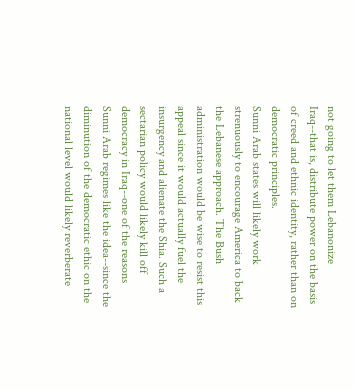not going to let them Lebanonize Iraq--that is, distribute power on the basis of creed and ethnic identity, rather than on democratic principles.
Sunni Arab states will likely work strenuously to encourage America to back the Lebanese approach. The Bush administration would be wise to resist this appeal since it would actually fuel the insurgency and alienate the Shia. Such a sectarian policy would likely kill off democracy in Iraq--one of the reasons Sunni Arab regimes like the idea--since the diminution of the democratic ethic on the national level would likely reverberate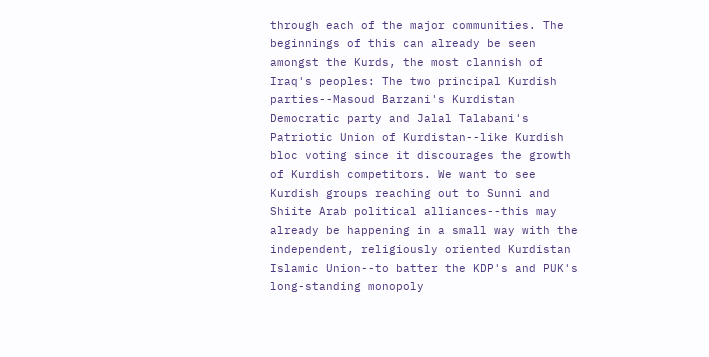through each of the major communities. The beginnings of this can already be seen amongst the Kurds, the most clannish of Iraq's peoples: The two principal Kurdish parties--Masoud Barzani's Kurdistan Democratic party and Jalal Talabani's Patriotic Union of Kurdistan--like Kurdish bloc voting since it discourages the growth of Kurdish competitors. We want to see Kurdish groups reaching out to Sunni and Shiite Arab political alliances--this may already be happening in a small way with the independent, religiously oriented Kurdistan Islamic Union--to batter the KDP's and PUK's long-standing monopoly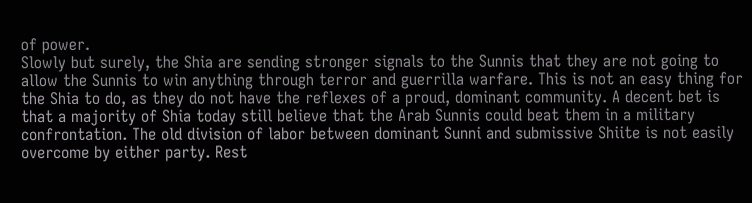of power.
Slowly but surely, the Shia are sending stronger signals to the Sunnis that they are not going to allow the Sunnis to win anything through terror and guerrilla warfare. This is not an easy thing for the Shia to do, as they do not have the reflexes of a proud, dominant community. A decent bet is that a majority of Shia today still believe that the Arab Sunnis could beat them in a military confrontation. The old division of labor between dominant Sunni and submissive Shiite is not easily overcome by either party. Rest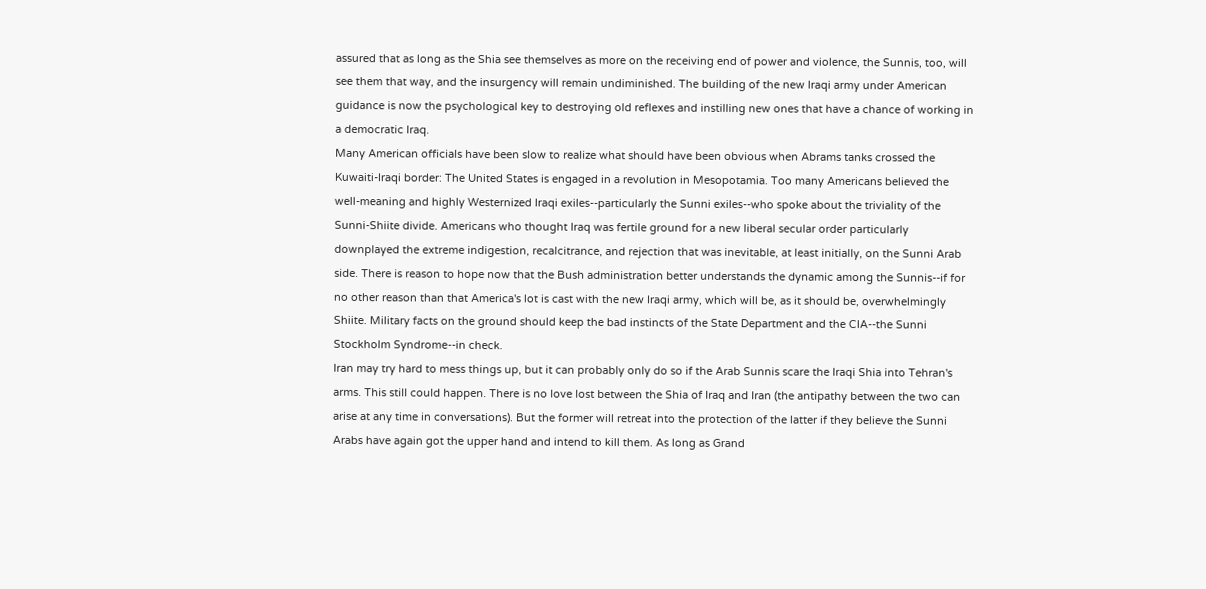assured that as long as the Shia see themselves as more on the receiving end of power and violence, the Sunnis, too, will see them that way, and the insurgency will remain undiminished. The building of the new Iraqi army under American guidance is now the psychological key to destroying old reflexes and instilling new ones that have a chance of working in a democratic Iraq.
Many American officials have been slow to realize what should have been obvious when Abrams tanks crossed the Kuwaiti-Iraqi border: The United States is engaged in a revolution in Mesopotamia. Too many Americans believed the well-meaning and highly Westernized Iraqi exiles--particularly the Sunni exiles--who spoke about the triviality of the Sunni-Shiite divide. Americans who thought Iraq was fertile ground for a new liberal secular order particularly downplayed the extreme indigestion, recalcitrance, and rejection that was inevitable, at least initially, on the Sunni Arab side. There is reason to hope now that the Bush administration better understands the dynamic among the Sunnis--if for no other reason than that America's lot is cast with the new Iraqi army, which will be, as it should be, overwhelmingly Shiite. Military facts on the ground should keep the bad instincts of the State Department and the CIA--the Sunni Stockholm Syndrome--in check.
Iran may try hard to mess things up, but it can probably only do so if the Arab Sunnis scare the Iraqi Shia into Tehran's arms. This still could happen. There is no love lost between the Shia of Iraq and Iran (the antipathy between the two can arise at any time in conversations). But the former will retreat into the protection of the latter if they believe the Sunni Arabs have again got the upper hand and intend to kill them. As long as Grand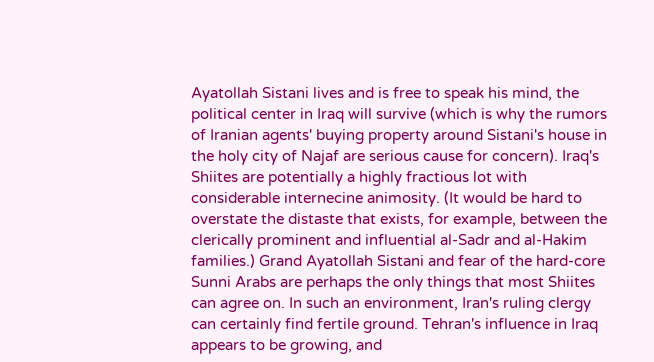Ayatollah Sistani lives and is free to speak his mind, the political center in Iraq will survive (which is why the rumors of Iranian agents' buying property around Sistani's house in the holy city of Najaf are serious cause for concern). Iraq's Shiites are potentially a highly fractious lot with considerable internecine animosity. (It would be hard to overstate the distaste that exists, for example, between the clerically prominent and influential al-Sadr and al-Hakim families.) Grand Ayatollah Sistani and fear of the hard-core Sunni Arabs are perhaps the only things that most Shiites can agree on. In such an environment, Iran's ruling clergy can certainly find fertile ground. Tehran's influence in Iraq appears to be growing, and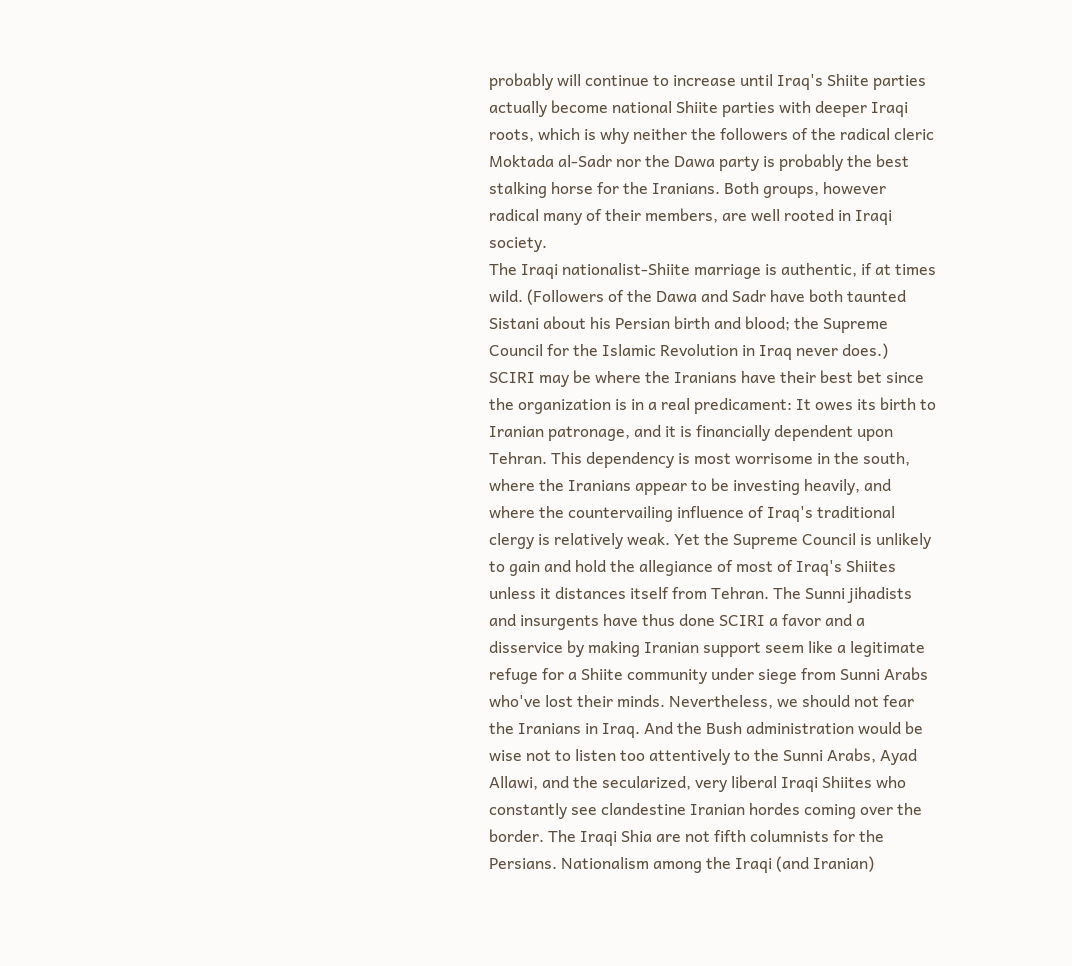probably will continue to increase until Iraq's Shiite parties actually become national Shiite parties with deeper Iraqi roots, which is why neither the followers of the radical cleric Moktada al-Sadr nor the Dawa party is probably the best stalking horse for the Iranians. Both groups, however radical many of their members, are well rooted in Iraqi society.
The Iraqi nationalist-Shiite marriage is authentic, if at times wild. (Followers of the Dawa and Sadr have both taunted Sistani about his Persian birth and blood; the Supreme Council for the Islamic Revolution in Iraq never does.) SCIRI may be where the Iranians have their best bet since the organization is in a real predicament: It owes its birth to Iranian patronage, and it is financially dependent upon Tehran. This dependency is most worrisome in the south, where the Iranians appear to be investing heavily, and where the countervailing influence of Iraq's traditional clergy is relatively weak. Yet the Supreme Council is unlikely to gain and hold the allegiance of most of Iraq's Shiites unless it distances itself from Tehran. The Sunni jihadists and insurgents have thus done SCIRI a favor and a disservice by making Iranian support seem like a legitimate refuge for a Shiite community under siege from Sunni Arabs who've lost their minds. Nevertheless, we should not fear the Iranians in Iraq. And the Bush administration would be wise not to listen too attentively to the Sunni Arabs, Ayad Allawi, and the secularized, very liberal Iraqi Shiites who constantly see clandestine Iranian hordes coming over the border. The Iraqi Shia are not fifth columnists for the Persians. Nationalism among the Iraqi (and Iranian)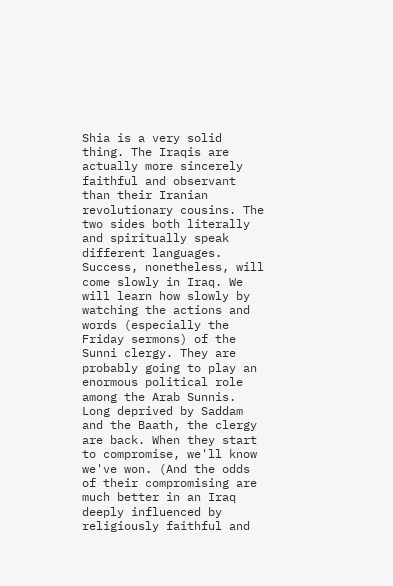Shia is a very solid thing. The Iraqis are actually more sincerely faithful and observant than their Iranian revolutionary cousins. The two sides both literally and spiritually speak different languages.
Success, nonetheless, will come slowly in Iraq. We will learn how slowly by watching the actions and words (especially the Friday sermons) of the Sunni clergy. They are probably going to play an enormous political role among the Arab Sunnis. Long deprived by Saddam and the Baath, the clergy are back. When they start to compromise, we'll know we've won. (And the odds of their compromising are much better in an Iraq deeply influenced by religiously faithful and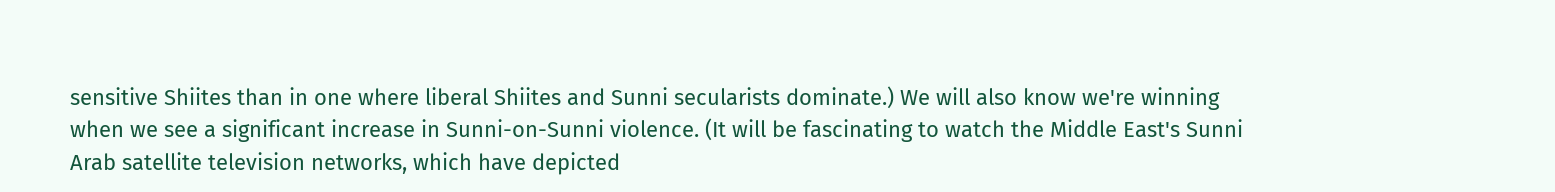sensitive Shiites than in one where liberal Shiites and Sunni secularists dominate.) We will also know we're winning when we see a significant increase in Sunni-on-Sunni violence. (It will be fascinating to watch the Middle East's Sunni Arab satellite television networks, which have depicted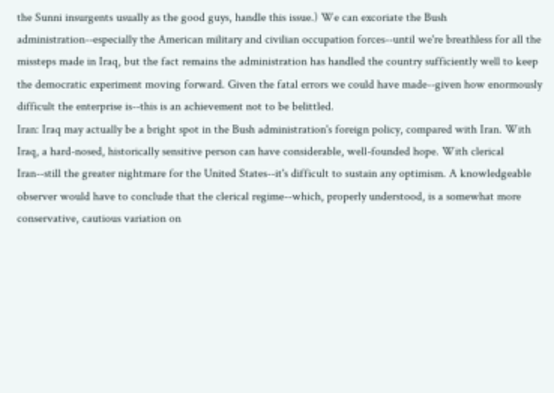the Sunni insurgents usually as the good guys, handle this issue.) We can excoriate the Bush administration--especially the American military and civilian occupation forces--until we're breathless for all the missteps made in Iraq, but the fact remains the administration has handled the country sufficiently well to keep the democratic experiment moving forward. Given the fatal errors we could have made--given how enormously difficult the enterprise is--this is an achievement not to be belittled.
Iran: Iraq may actually be a bright spot in the Bush administration's foreign policy, compared with Iran. With Iraq, a hard-nosed, historically sensitive person can have considerable, well-founded hope. With clerical Iran--still the greater nightmare for the United States--it's difficult to sustain any optimism. A knowledgeable observer would have to conclude that the clerical regime--which, properly understood, is a somewhat more conservative, cautious variation on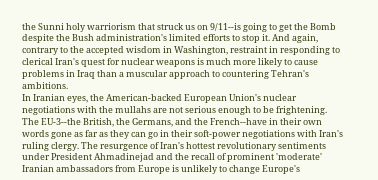the Sunni holy warriorism that struck us on 9/11--is going to get the Bomb despite the Bush administration's limited efforts to stop it. And again, contrary to the accepted wisdom in Washington, restraint in responding to clerical Iran's quest for nuclear weapons is much more likely to cause problems in Iraq than a muscular approach to countering Tehran's ambitions.
In Iranian eyes, the American-backed European Union's nuclear negotiations with the mullahs are not serious enough to be frightening. The EU-3--the British, the Germans, and the French--have in their own words gone as far as they can go in their soft-power negotiations with Iran's ruling clergy. The resurgence of Iran's hottest revolutionary sentiments under President Ahmadinejad and the recall of prominent 'moderate' Iranian ambassadors from Europe is unlikely to change Europe's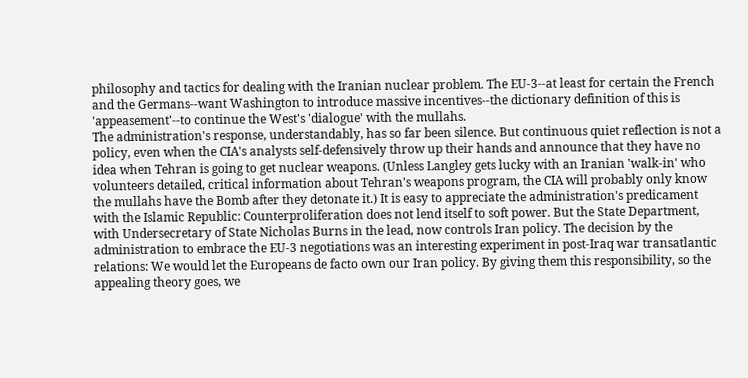philosophy and tactics for dealing with the Iranian nuclear problem. The EU-3--at least for certain the French and the Germans--want Washington to introduce massive incentives--the dictionary definition of this is 'appeasement'--to continue the West's 'dialogue' with the mullahs.
The administration's response, understandably, has so far been silence. But continuous quiet reflection is not a policy, even when the CIA's analysts self-defensively throw up their hands and announce that they have no idea when Tehran is going to get nuclear weapons. (Unless Langley gets lucky with an Iranian 'walk-in' who volunteers detailed, critical information about Tehran's weapons program, the CIA will probably only know the mullahs have the Bomb after they detonate it.) It is easy to appreciate the administration's predicament with the Islamic Republic: Counterproliferation does not lend itself to soft power. But the State Department, with Undersecretary of State Nicholas Burns in the lead, now controls Iran policy. The decision by the administration to embrace the EU-3 negotiations was an interesting experiment in post-Iraq war transatlantic relations: We would let the Europeans de facto own our Iran policy. By giving them this responsibility, so the appealing theory goes, we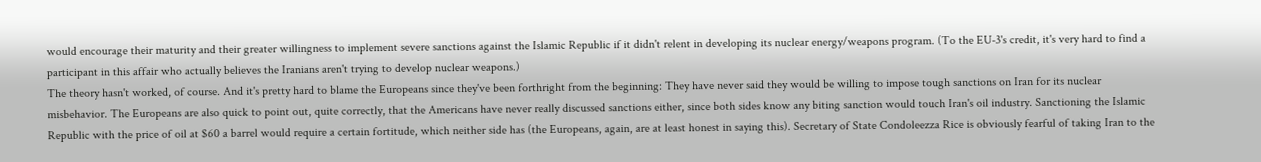would encourage their maturity and their greater willingness to implement severe sanctions against the Islamic Republic if it didn't relent in developing its nuclear energy/weapons program. (To the EU-3's credit, it's very hard to find a participant in this affair who actually believes the Iranians aren't trying to develop nuclear weapons.)
The theory hasn't worked, of course. And it's pretty hard to blame the Europeans since they've been forthright from the beginning: They have never said they would be willing to impose tough sanctions on Iran for its nuclear misbehavior. The Europeans are also quick to point out, quite correctly, that the Americans have never really discussed sanctions either, since both sides know any biting sanction would touch Iran's oil industry. Sanctioning the Islamic Republic with the price of oil at $60 a barrel would require a certain fortitude, which neither side has (the Europeans, again, are at least honest in saying this). Secretary of State Condoleezza Rice is obviously fearful of taking Iran to the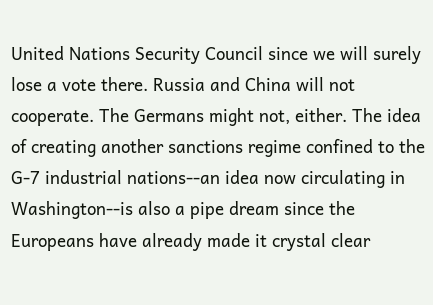United Nations Security Council since we will surely lose a vote there. Russia and China will not cooperate. The Germans might not, either. The idea of creating another sanctions regime confined to the G-7 industrial nations--an idea now circulating in Washington--is also a pipe dream since the Europeans have already made it crystal clear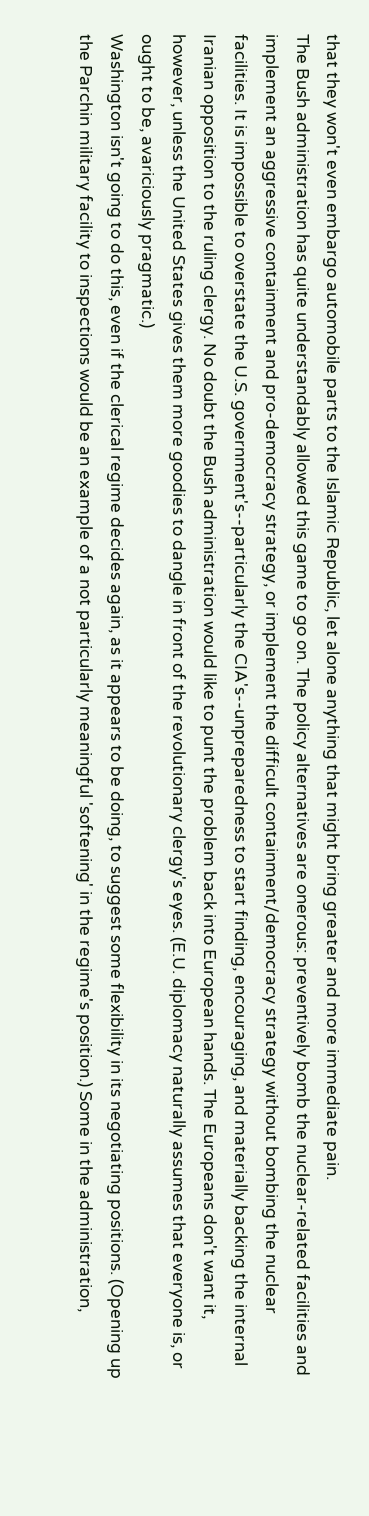that they won't even embargo automobile parts to the Islamic Republic, let alone anything that might bring greater and more immediate pain.
The Bush administration has quite understandably allowed this game to go on. The policy alternatives are onerous: preventively bomb the nuclear-related facilities and implement an aggressive containment and pro-democracy strategy, or implement the difficult containment/democracy strategy without bombing the nuclear facilities. It is impossible to overstate the U.S. government's--particularly the CIA's--unpreparedness to start finding, encouraging, and materially backing the internal Iranian opposition to the ruling clergy. No doubt the Bush administration would like to punt the problem back into European hands. The Europeans don't want it, however, unless the United States gives them more goodies to dangle in front of the revolutionary clergy's eyes. (E.U. diplomacy naturally assumes that everyone is, or ought to be, avariciously pragmatic.)
Washington isn't going to do this, even if the clerical regime decides again, as it appears to be doing, to suggest some flexibility in its negotiating positions. (Opening up the Parchin military facility to inspections would be an example of a not particularly meaningful 'softening' in the regime's position.) Some in the administration,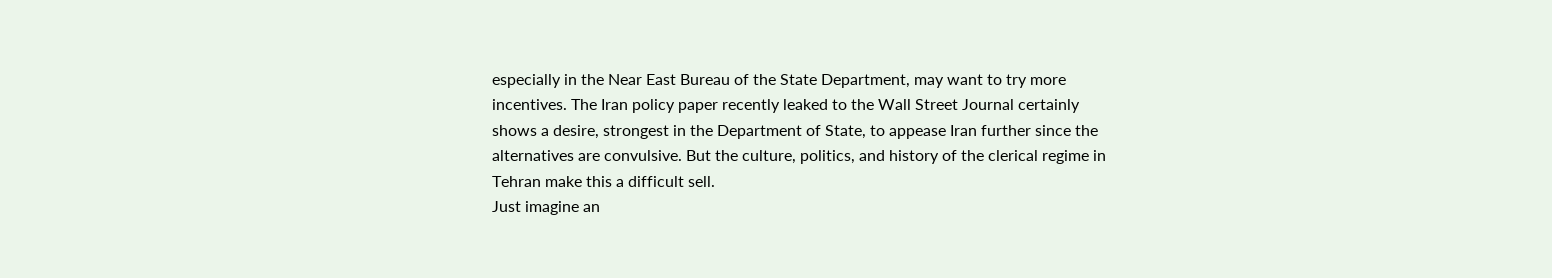especially in the Near East Bureau of the State Department, may want to try more incentives. The Iran policy paper recently leaked to the Wall Street Journal certainly shows a desire, strongest in the Department of State, to appease Iran further since the alternatives are convulsive. But the culture, politics, and history of the clerical regime in Tehran make this a difficult sell.
Just imagine an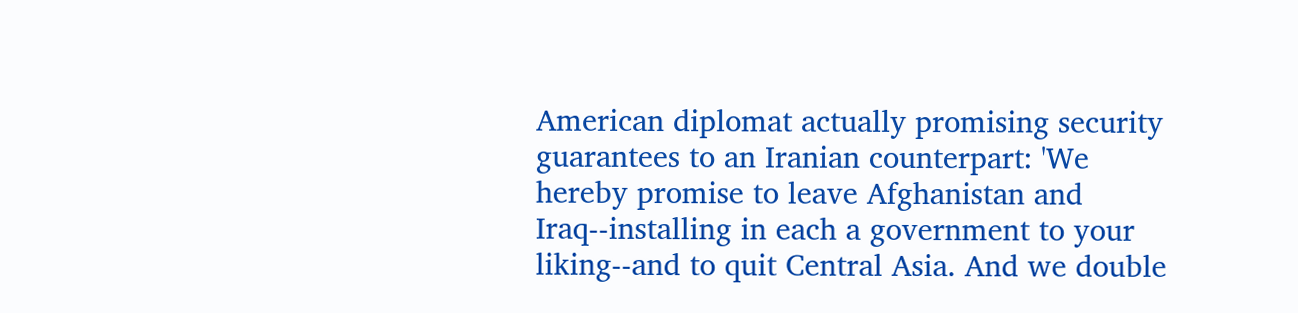American diplomat actually promising security guarantees to an Iranian counterpart: 'We hereby promise to leave Afghanistan and Iraq--installing in each a government to your liking--and to quit Central Asia. And we double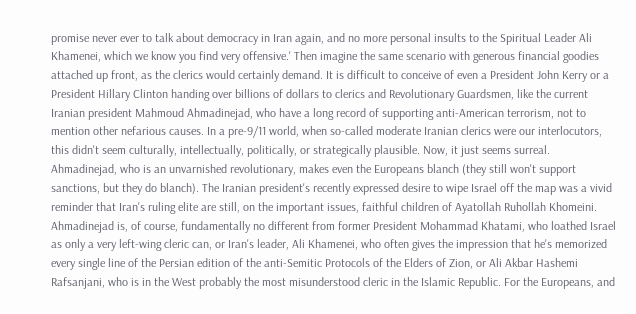promise never ever to talk about democracy in Iran again, and no more personal insults to the Spiritual Leader Ali Khamenei, which we know you find very offensive.' Then imagine the same scenario with generous financial goodies attached up front, as the clerics would certainly demand. It is difficult to conceive of even a President John Kerry or a President Hillary Clinton handing over billions of dollars to clerics and Revolutionary Guardsmen, like the current Iranian president Mahmoud Ahmadinejad, who have a long record of supporting anti-American terrorism, not to mention other nefarious causes. In a pre-9/11 world, when so-called moderate Iranian clerics were our interlocutors, this didn't seem culturally, intellectually, politically, or strategically plausible. Now, it just seems surreal.
Ahmadinejad, who is an unvarnished revolutionary, makes even the Europeans blanch (they still won't support sanctions, but they do blanch). The Iranian president's recently expressed desire to wipe Israel off the map was a vivid reminder that Iran's ruling elite are still, on the important issues, faithful children of Ayatollah Ruhollah Khomeini. Ahmadinejad is, of course, fundamentally no different from former President Mohammad Khatami, who loathed Israel as only a very left-wing cleric can, or Iran's leader, Ali Khamenei, who often gives the impression that he's memorized every single line of the Persian edition of the anti-Semitic Protocols of the Elders of Zion, or Ali Akbar Hashemi Rafsanjani, who is in the West probably the most misunderstood cleric in the Islamic Republic. For the Europeans, and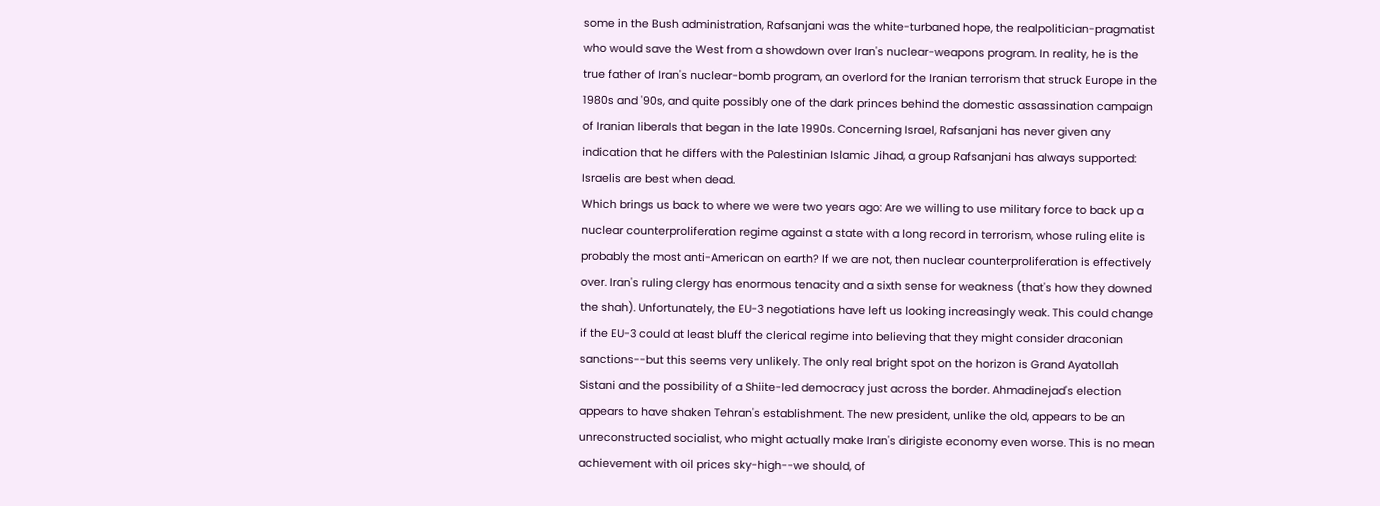some in the Bush administration, Rafsanjani was the white-turbaned hope, the realpolitician-pragmatist who would save the West from a showdown over Iran's nuclear-weapons program. In reality, he is the true father of Iran's nuclear-bomb program, an overlord for the Iranian terrorism that struck Europe in the 1980s and '90s, and quite possibly one of the dark princes behind the domestic assassination campaign of Iranian liberals that began in the late 1990s. Concerning Israel, Rafsanjani has never given any indication that he differs with the Palestinian Islamic Jihad, a group Rafsanjani has always supported: Israelis are best when dead.
Which brings us back to where we were two years ago: Are we willing to use military force to back up a nuclear counterproliferation regime against a state with a long record in terrorism, whose ruling elite is probably the most anti-American on earth? If we are not, then nuclear counterproliferation is effectively over. Iran's ruling clergy has enormous tenacity and a sixth sense for weakness (that's how they downed the shah). Unfortunately, the EU-3 negotiations have left us looking increasingly weak. This could change if the EU-3 could at least bluff the clerical regime into believing that they might consider draconian sanctions--but this seems very unlikely. The only real bright spot on the horizon is Grand Ayatollah Sistani and the possibility of a Shiite-led democracy just across the border. Ahmadinejad's election appears to have shaken Tehran's establishment. The new president, unlike the old, appears to be an unreconstructed socialist, who might actually make Iran's dirigiste economy even worse. This is no mean achievement with oil prices sky-high--we should, of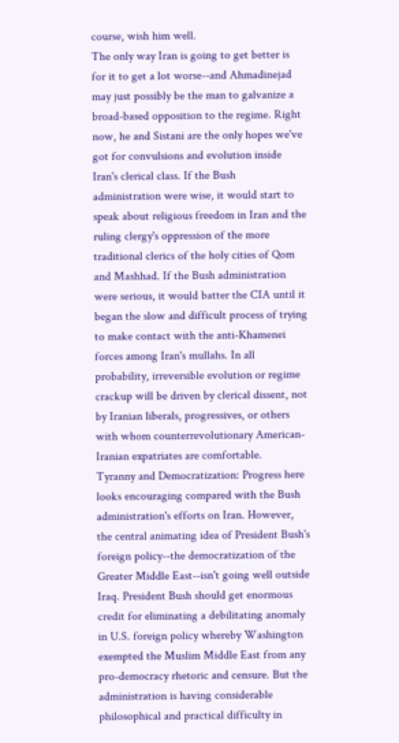course, wish him well.
The only way Iran is going to get better is for it to get a lot worse--and Ahmadinejad may just possibly be the man to galvanize a broad-based opposition to the regime. Right now, he and Sistani are the only hopes we've got for convulsions and evolution inside Iran's clerical class. If the Bush administration were wise, it would start to speak about religious freedom in Iran and the ruling clergy's oppression of the more traditional clerics of the holy cities of Qom and Mashhad. If the Bush administration were serious, it would batter the CIA until it began the slow and difficult process of trying to make contact with the anti-Khamenei forces among Iran's mullahs. In all probability, irreversible evolution or regime crackup will be driven by clerical dissent, not by Iranian liberals, progressives, or others with whom counterrevolutionary American-Iranian expatriates are comfortable.
Tyranny and Democratization: Progress here looks encouraging compared with the Bush administration's efforts on Iran. However, the central animating idea of President Bush's foreign policy--the democratization of the Greater Middle East--isn't going well outside Iraq. President Bush should get enormous credit for eliminating a debilitating anomaly in U.S. foreign policy whereby Washington exempted the Muslim Middle East from any pro-democracy rhetoric and censure. But the administration is having considerable philosophical and practical difficulty in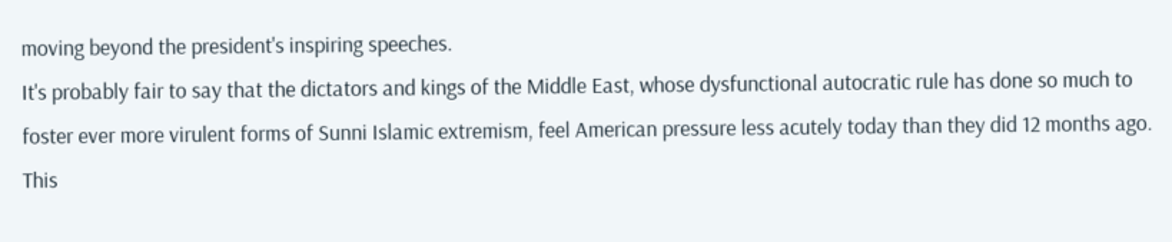moving beyond the president's inspiring speeches.
It's probably fair to say that the dictators and kings of the Middle East, whose dysfunctional autocratic rule has done so much to foster ever more virulent forms of Sunni Islamic extremism, feel American pressure less acutely today than they did 12 months ago. This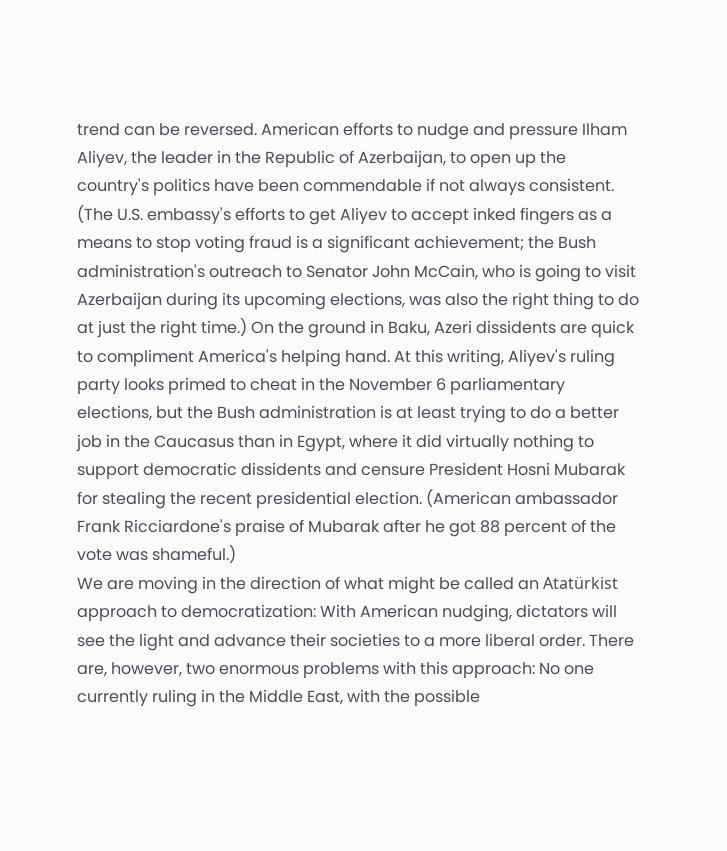trend can be reversed. American efforts to nudge and pressure Ilham Aliyev, the leader in the Republic of Azerbaijan, to open up the country's politics have been commendable if not always consistent. (The U.S. embassy's efforts to get Aliyev to accept inked fingers as a means to stop voting fraud is a significant achievement; the Bush administration's outreach to Senator John McCain, who is going to visit Azerbaijan during its upcoming elections, was also the right thing to do at just the right time.) On the ground in Baku, Azeri dissidents are quick to compliment America's helping hand. At this writing, Aliyev's ruling party looks primed to cheat in the November 6 parliamentary elections, but the Bush administration is at least trying to do a better job in the Caucasus than in Egypt, where it did virtually nothing to support democratic dissidents and censure President Hosni Mubarak for stealing the recent presidential election. (American ambassador Frank Ricciardone's praise of Mubarak after he got 88 percent of the vote was shameful.)
We are moving in the direction of what might be called an Atatürkist approach to democratization: With American nudging, dictators will see the light and advance their societies to a more liberal order. There are, however, two enormous problems with this approach: No one currently ruling in the Middle East, with the possible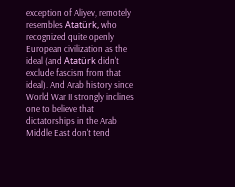exception of Aliyev, remotely resembles Atatürk, who recognized quite openly European civilization as the ideal (and Atatürk didn't exclude fascism from that ideal). And Arab history since World War II strongly inclines one to believe that dictatorships in the Arab Middle East don't tend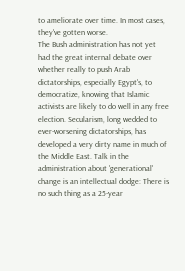to ameliorate over time. In most cases, they've gotten worse.
The Bush administration has not yet had the great internal debate over whether really to push Arab dictatorships, especially Egypt's, to democratize, knowing that Islamic activists are likely to do well in any free election. Secularism, long wedded to ever-worsening dictatorships, has developed a very dirty name in much of the Middle East. Talk in the administration about 'generational' change is an intellectual dodge: There is no such thing as a 25-year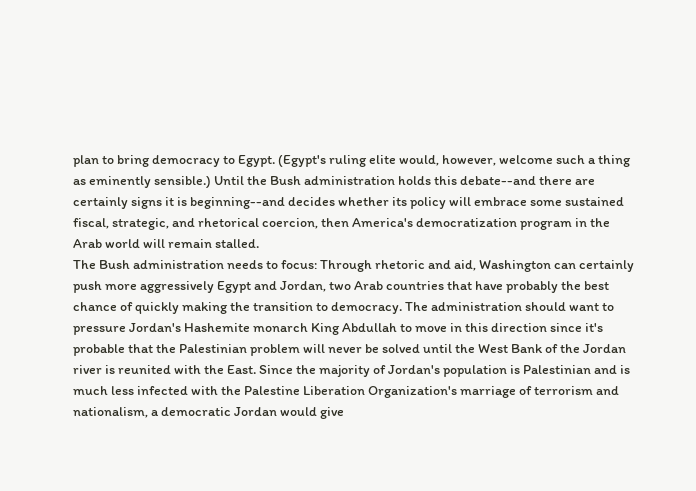plan to bring democracy to Egypt. (Egypt's ruling elite would, however, welcome such a thing as eminently sensible.) Until the Bush administration holds this debate--and there are certainly signs it is beginning--and decides whether its policy will embrace some sustained fiscal, strategic, and rhetorical coercion, then America's democratization program in the Arab world will remain stalled.
The Bush administration needs to focus: Through rhetoric and aid, Washington can certainly push more aggressively Egypt and Jordan, two Arab countries that have probably the best chance of quickly making the transition to democracy. The administration should want to pressure Jordan's Hashemite monarch King Abdullah to move in this direction since it's probable that the Palestinian problem will never be solved until the West Bank of the Jordan river is reunited with the East. Since the majority of Jordan's population is Palestinian and is much less infected with the Palestine Liberation Organization's marriage of terrorism and nationalism, a democratic Jordan would give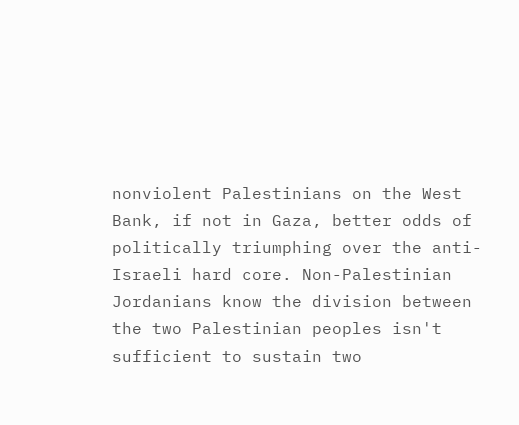nonviolent Palestinians on the West Bank, if not in Gaza, better odds of politically triumphing over the anti-Israeli hard core. Non-Palestinian Jordanians know the division between the two Palestinian peoples isn't sufficient to sustain two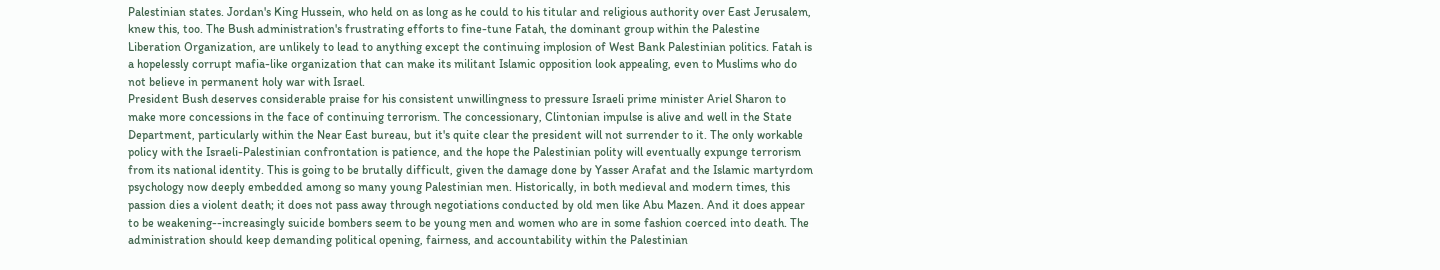Palestinian states. Jordan's King Hussein, who held on as long as he could to his titular and religious authority over East Jerusalem, knew this, too. The Bush administration's frustrating efforts to fine-tune Fatah, the dominant group within the Palestine Liberation Organization, are unlikely to lead to anything except the continuing implosion of West Bank Palestinian politics. Fatah is a hopelessly corrupt mafia-like organization that can make its militant Islamic opposition look appealing, even to Muslims who do not believe in permanent holy war with Israel.
President Bush deserves considerable praise for his consistent unwillingness to pressure Israeli prime minister Ariel Sharon to make more concessions in the face of continuing terrorism. The concessionary, Clintonian impulse is alive and well in the State Department, particularly within the Near East bureau, but it's quite clear the president will not surrender to it. The only workable policy with the Israeli-Palestinian confrontation is patience, and the hope the Palestinian polity will eventually expunge terrorism from its national identity. This is going to be brutally difficult, given the damage done by Yasser Arafat and the Islamic martyrdom psychology now deeply embedded among so many young Palestinian men. Historically, in both medieval and modern times, this passion dies a violent death; it does not pass away through negotiations conducted by old men like Abu Mazen. And it does appear to be weakening--increasingly suicide bombers seem to be young men and women who are in some fashion coerced into death. The administration should keep demanding political opening, fairness, and accountability within the Palestinian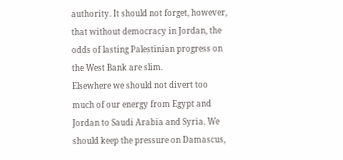authority. It should not forget, however, that without democracy in Jordan, the odds of lasting Palestinian progress on the West Bank are slim.
Elsewhere we should not divert too much of our energy from Egypt and Jordan to Saudi Arabia and Syria. We should keep the pressure on Damascus,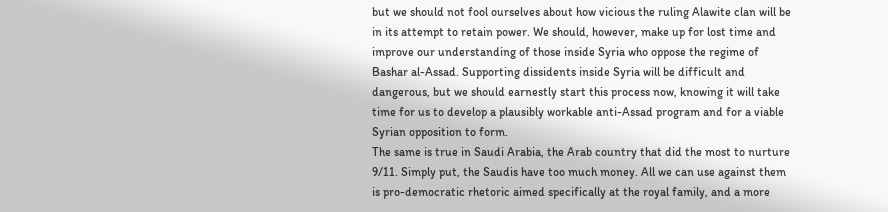but we should not fool ourselves about how vicious the ruling Alawite clan will be in its attempt to retain power. We should, however, make up for lost time and improve our understanding of those inside Syria who oppose the regime of Bashar al-Assad. Supporting dissidents inside Syria will be difficult and dangerous, but we should earnestly start this process now, knowing it will take time for us to develop a plausibly workable anti-Assad program and for a viable Syrian opposition to form.
The same is true in Saudi Arabia, the Arab country that did the most to nurture 9/11. Simply put, the Saudis have too much money. All we can use against them is pro-democratic rhetoric aimed specifically at the royal family, and a more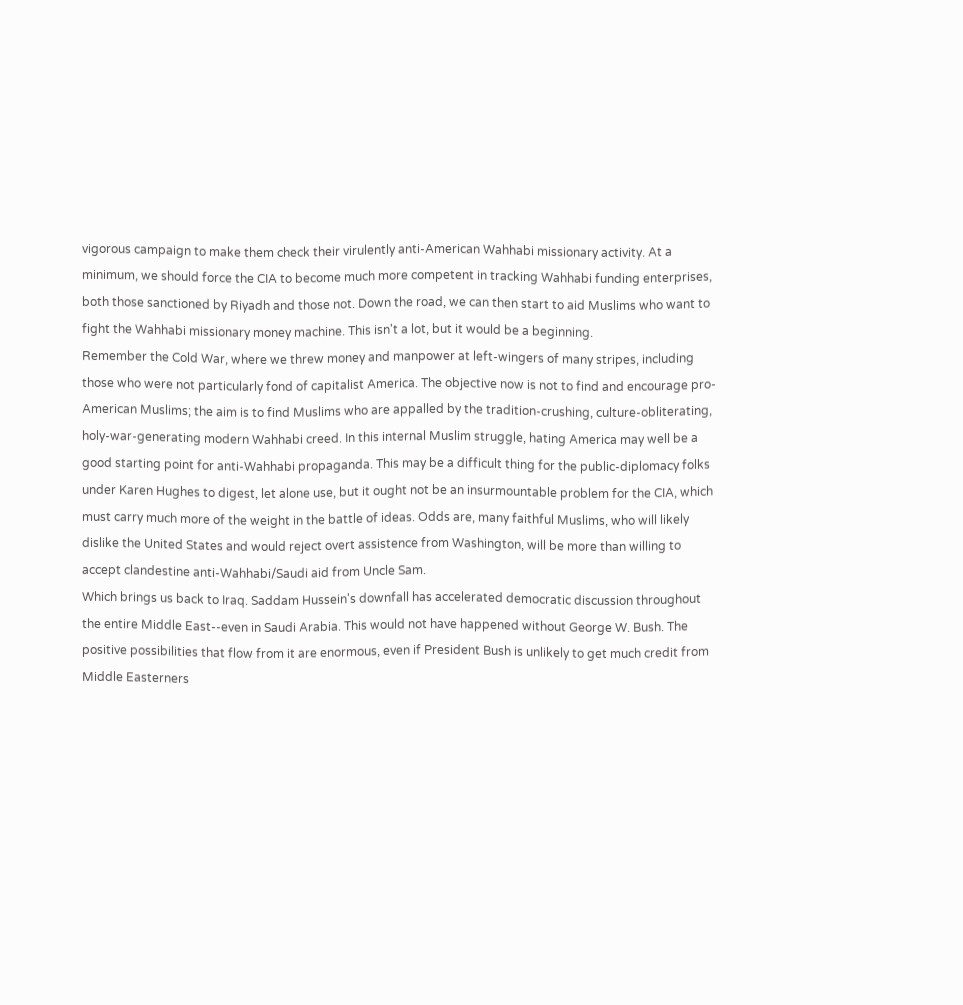vigorous campaign to make them check their virulently anti-American Wahhabi missionary activity. At a minimum, we should force the CIA to become much more competent in tracking Wahhabi funding enterprises, both those sanctioned by Riyadh and those not. Down the road, we can then start to aid Muslims who want to fight the Wahhabi missionary money machine. This isn't a lot, but it would be a beginning.
Remember the Cold War, where we threw money and manpower at left-wingers of many stripes, including those who were not particularly fond of capitalist America. The objective now is not to find and encourage pro-American Muslims; the aim is to find Muslims who are appalled by the tradition-crushing, culture-obliterating, holy-war-generating modern Wahhabi creed. In this internal Muslim struggle, hating America may well be a good starting point for anti-Wahhabi propaganda. This may be a difficult thing for the public-diplomacy folks under Karen Hughes to digest, let alone use, but it ought not be an insurmountable problem for the CIA, which must carry much more of the weight in the battle of ideas. Odds are, many faithful Muslims, who will likely dislike the United States and would reject overt assistence from Washington, will be more than willing to accept clandestine anti-Wahhabi/Saudi aid from Uncle Sam.
Which brings us back to Iraq. Saddam Hussein's downfall has accelerated democratic discussion throughout the entire Middle East--even in Saudi Arabia. This would not have happened without George W. Bush. The positive possibilities that flow from it are enormous, even if President Bush is unlikely to get much credit from Middle Easterners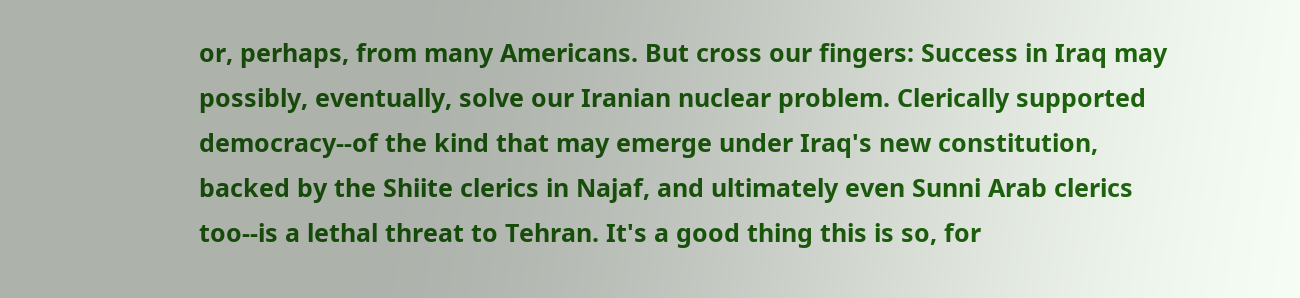or, perhaps, from many Americans. But cross our fingers: Success in Iraq may possibly, eventually, solve our Iranian nuclear problem. Clerically supported democracy--of the kind that may emerge under Iraq's new constitution, backed by the Shiite clerics in Najaf, and ultimately even Sunni Arab clerics too--is a lethal threat to Tehran. It's a good thing this is so, for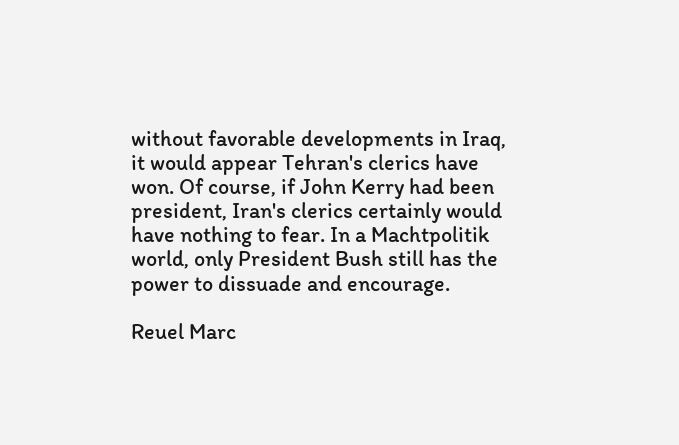without favorable developments in Iraq, it would appear Tehran's clerics have won. Of course, if John Kerry had been president, Iran's clerics certainly would have nothing to fear. In a Machtpolitik world, only President Bush still has the power to dissuade and encourage.

Reuel Marc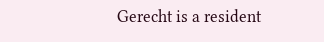Gerecht is a resident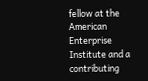fellow at the American Enterprise Institute and a contributing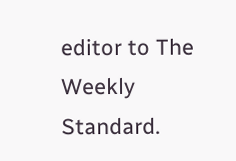editor to The Weekly Standard.